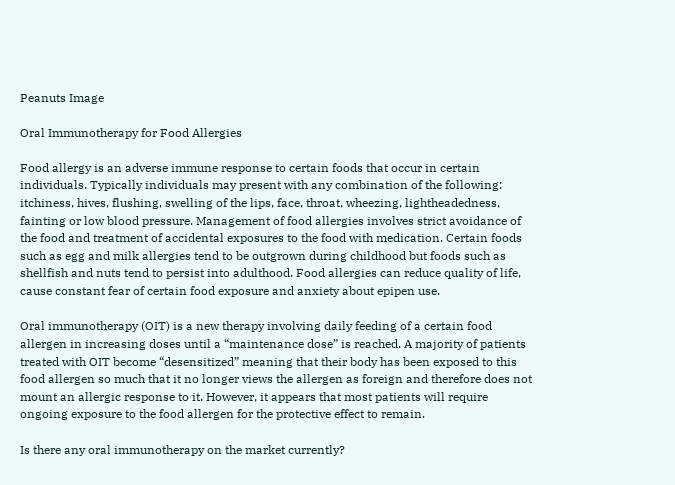Peanuts Image

Oral Immunotherapy for Food Allergies

Food allergy is an adverse immune response to certain foods that occur in certain individuals. Typically individuals may present with any combination of the following: itchiness, hives, flushing, swelling of the lips, face, throat, wheezing, lightheadedness, fainting or low blood pressure. Management of food allergies involves strict avoidance of the food and treatment of accidental exposures to the food with medication. Certain foods such as egg and milk allergies tend to be outgrown during childhood but foods such as shellfish and nuts tend to persist into adulthood. Food allergies can reduce quality of life, cause constant fear of certain food exposure and anxiety about epipen use.

Oral immunotherapy (OIT) is a new therapy involving daily feeding of a certain food allergen in increasing doses until a “maintenance dose” is reached. A majority of patients treated with OIT become “desensitized” meaning that their body has been exposed to this food allergen so much that it no longer views the allergen as foreign and therefore does not mount an allergic response to it. However, it appears that most patients will require ongoing exposure to the food allergen for the protective effect to remain.

Is there any oral immunotherapy on the market currently?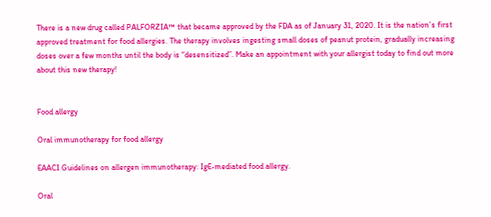There is a new drug called PALFORZIA™ that became approved by the FDA as of January 31, 2020. It is the nation’s first approved treatment for food allergies. The therapy involves ingesting small doses of peanut protein, gradually increasing doses over a few months until the body is “desensitized”. Make an appointment with your allergist today to find out more about this new therapy!


Food allergy

Oral immunotherapy for food allergy

EAACI Guidelines on allergen immunotherapy: IgE-mediated food allergy.

Oral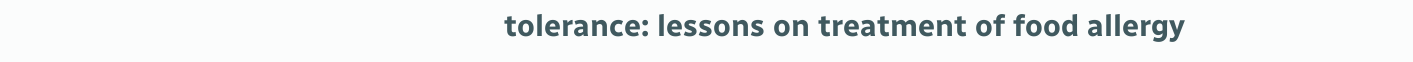tolerance: lessons on treatment of food allergy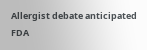Allergist debate anticipated FDA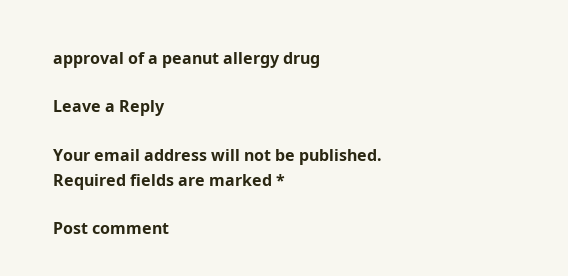approval of a peanut allergy drug

Leave a Reply

Your email address will not be published. Required fields are marked *

Post comment